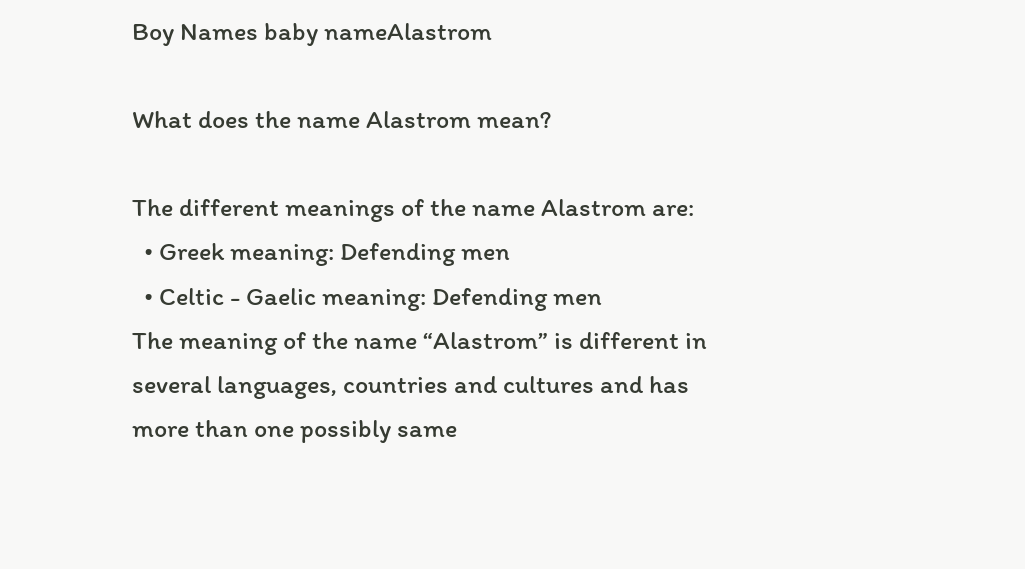Boy Names baby nameAlastrom

What does the name Alastrom mean?

The different meanings of the name Alastrom are:
  • Greek meaning: Defending men
  • Celtic - Gaelic meaning: Defending men
The meaning of the name “Alastrom” is different in several languages, countries and cultures and has more than one possibly same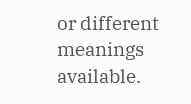or different meanings available.